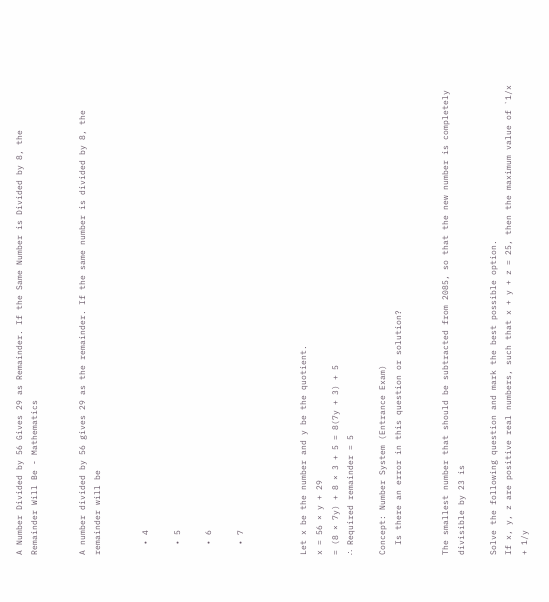A Number Divided by 56 Gives 29 as Remainder. If the Same Number is Divided by 8, the Remainder Will Be - Mathematics


A number divided by 56 gives 29 as the remainder. If the same number is divided by 8, the remainder will be


  • 4

  • 5

  • 6

  • 7



Let x be the number and y be the quotient.
x = 56 × y + 29
= (8 × 7y) + 8 × 3 + 5 = 8(7y + 3) + 5
∴ Required remainder = 5

Concept: Number System (Entrance Exam)
  Is there an error in this question or solution?


The smallest number that should be subtracted from 2085, so that the new number is completely divisible by 23 is

Solve the following question and mark the best possible option.
If x, y, z are positive real numbers, such that x + y + z = 25, then the maximum value of `1/x + 1/y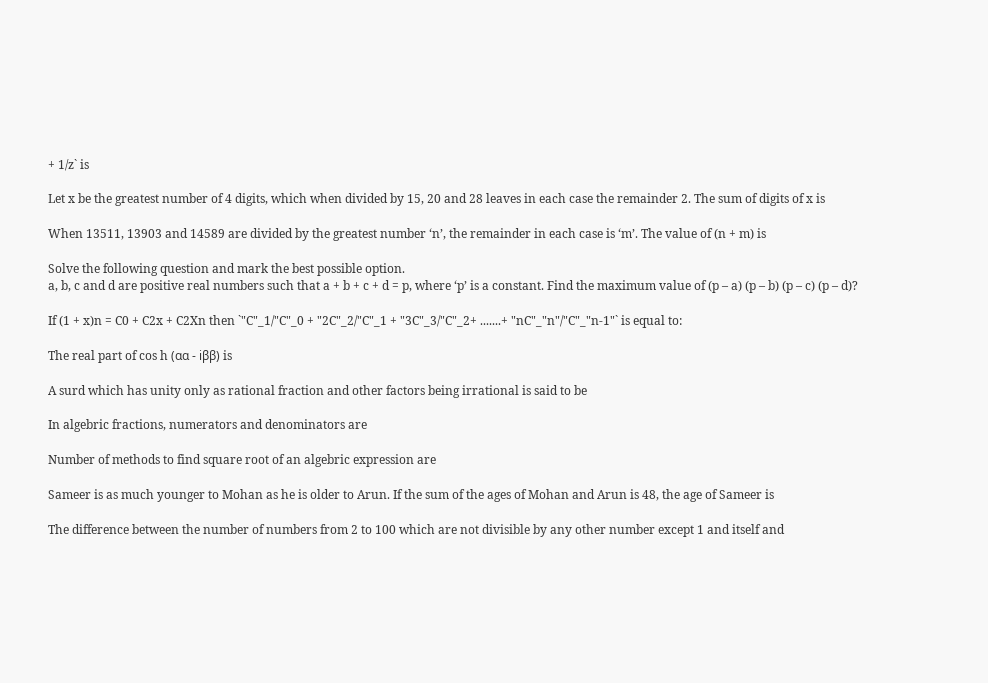+ 1/z` is

Let x be the greatest number of 4 digits, which when divided by 15, 20 and 28 leaves in each case the remainder 2. The sum of digits of x is

When 13511, 13903 and 14589 are divided by the greatest number ‘n’, the remainder in each case is ‘m’. The value of (n + m) is

Solve the following question and mark the best possible option.
a, b, c and d are positive real numbers such that a + b + c + d = p, where ‘p’ is a constant. Find the maximum value of (p – a) (p – b) (p – c) (p – d)?

If (1 + x)n = C0 + C2x + C2Xn then `"C"_1/"C"_0 + "2C"_2/"C"_1 + "3C"_3/"C"_2+ .......+ "nC"_"n"/"C"_"n-1"` is equal to:

The real part of cos h (αα - iββ) is

A surd which has unity only as rational fraction and other factors being irrational is said to be

In algebric fractions, numerators and denominators are

Number of methods to find square root of an algebric expression are

Sameer is as much younger to Mohan as he is older to Arun. If the sum of the ages of Mohan and Arun is 48, the age of Sameer is

The difference between the number of numbers from 2 to 100 which are not divisible by any other number except 1 and itself and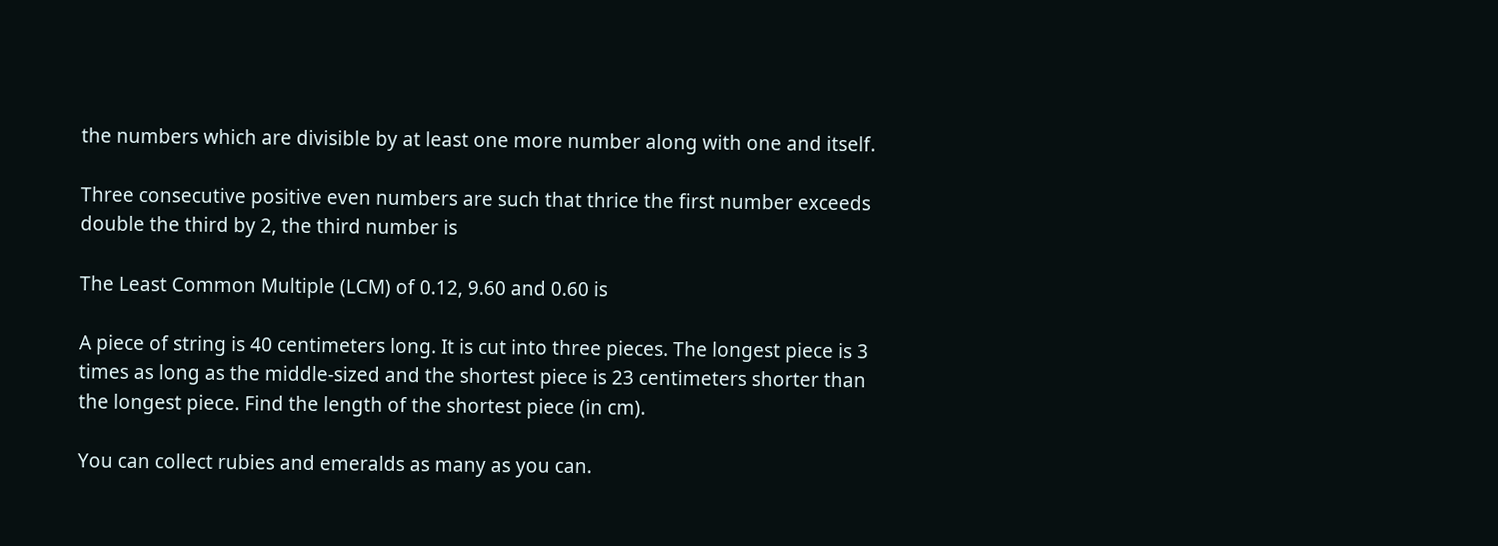the numbers which are divisible by at least one more number along with one and itself.

Three consecutive positive even numbers are such that thrice the first number exceeds double the third by 2, the third number is

The Least Common Multiple (LCM) of 0.12, 9.60 and 0.60 is

A piece of string is 40 centimeters long. It is cut into three pieces. The longest piece is 3 times as long as the middle-sized and the shortest piece is 23 centimeters shorter than the longest piece. Find the length of the shortest piece (in cm).

You can collect rubies and emeralds as many as you can.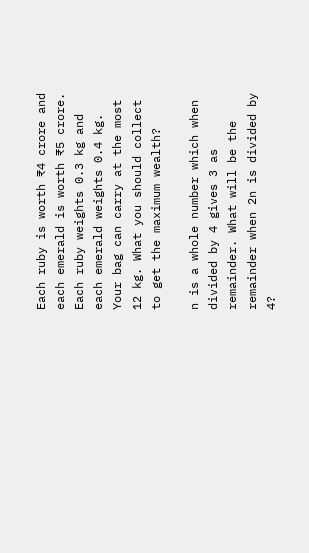Each ruby is worth ₹4 crore and each emerald is worth ₹5 crore. Each ruby weights 0.3 kg and each emerald weights 0.4 kg. Your bag can carry at the most 12 kg. What you should collect to get the maximum wealth?

n is a whole number which when divided by 4 gives 3 as remainder. What will be the remainder when 2n is divided by 4?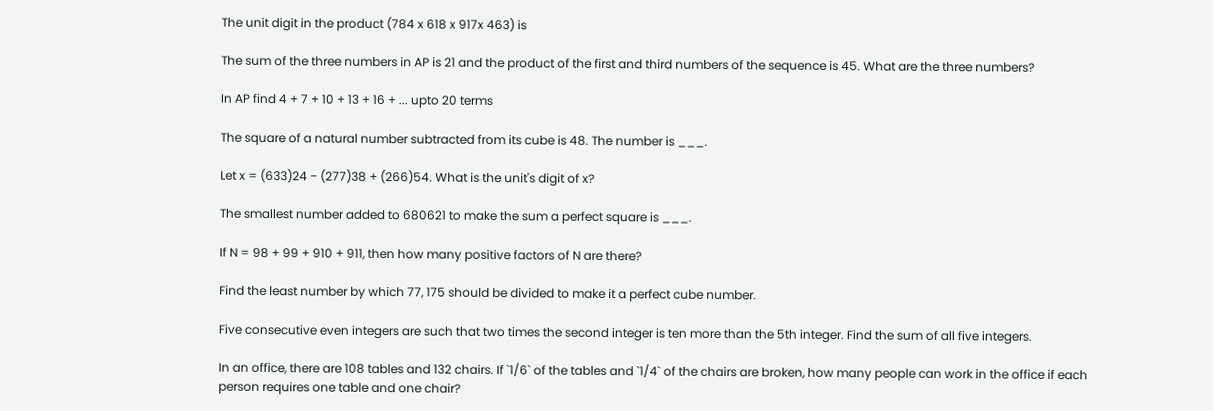The unit digit in the product (784 x 618 x 917x 463) is

The sum of the three numbers in AP is 21 and the product of the first and third numbers of the sequence is 45. What are the three numbers?

In AP find 4 + 7 + 10 + 13 + 16 + ... upto 20 terms

The square of a natural number subtracted from its cube is 48. The number is ___.

Let x = (633)24 − (277)38 + (266)54. What is the unit's digit of x?

The smallest number added to 680621 to make the sum a perfect square is ___.

If N = 98 + 99 + 910 + 911, then how many positive factors of N are there?

Find the least number by which 77, 175 should be divided to make it a perfect cube number.

Five consecutive even integers are such that two times the second integer is ten more than the 5th integer. Find the sum of all five integers.

In an office, there are 108 tables and 132 chairs. If `1/6` of the tables and `1/4` of the chairs are broken, how many people can work in the office if each person requires one table and one chair?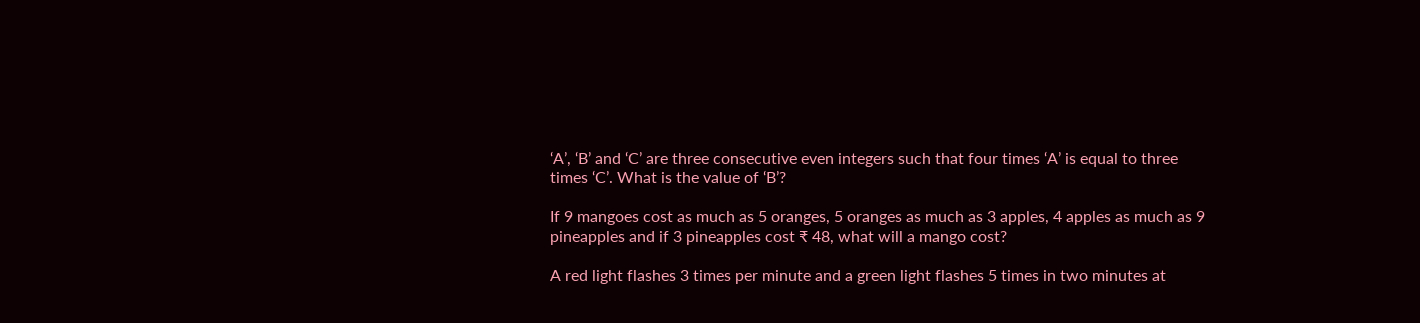‘A’, ‘B’ and ‘C’ are three consecutive even integers such that four times ‘A’ is equal to three times ‘C’. What is the value of ‘B’?

If 9 mangoes cost as much as 5 oranges, 5 oranges as much as 3 apples, 4 apples as much as 9 pineapples and if 3 pineapples cost ₹ 48, what will a mango cost?

A red light flashes 3 times per minute and a green light flashes 5 times in two minutes at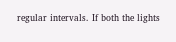regular intervals. If both the lights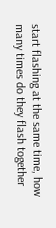start flashing at the same time, how many times do they flash together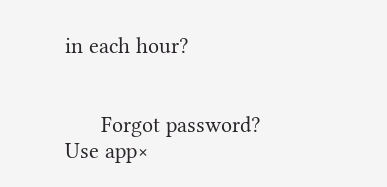in each hour?


      Forgot password?
Use app×